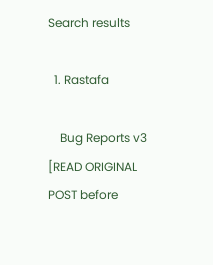Search results

  1. Rastafa

    Bug Reports v3 [READ ORIGINAL POST before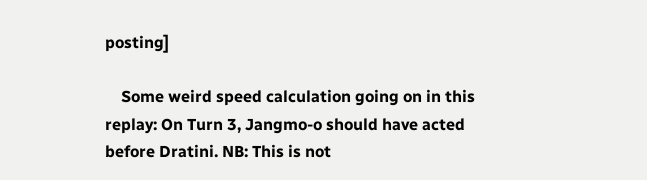posting]

    Some weird speed calculation going on in this replay: On Turn 3, Jangmo-o should have acted before Dratini. NB: This is not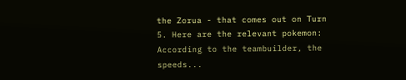the Zorua - that comes out on Turn 5. Here are the relevant pokemon: According to the teambuilder, the speeds...